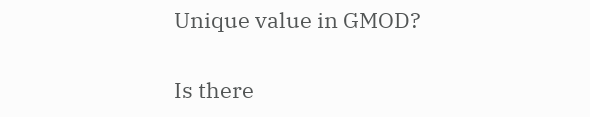Unique value in GMOD?

Is there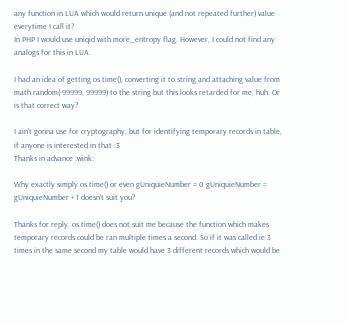any function in LUA which would return unique (and not repeated further) value everytime I call it?
In PHP I would use uniqid with more_entropy flag. However, I could not find any analogs for this in LUA.

I had an idea of getting os.time(), converting it to string and attaching value from math.random(-99999, 99999) to the string but this looks retarded for me, huh. Or is that correct way?

I ain’t gonna use for cryptography, but for identifying temporary records in table, if anyone is interested in that :3
Thanks in advance :wink:

Why exactly simply os.time() or even gUniquieNumber = 0 gUniquieNumber = gUniquieNumber + 1 doesn’t suit you?

Thanks for reply. os.time() does not suit me because the function which makes temporary records could be ran multiple times a second. So if it was called ie 3 times in the same second my table would have 3 different records which would be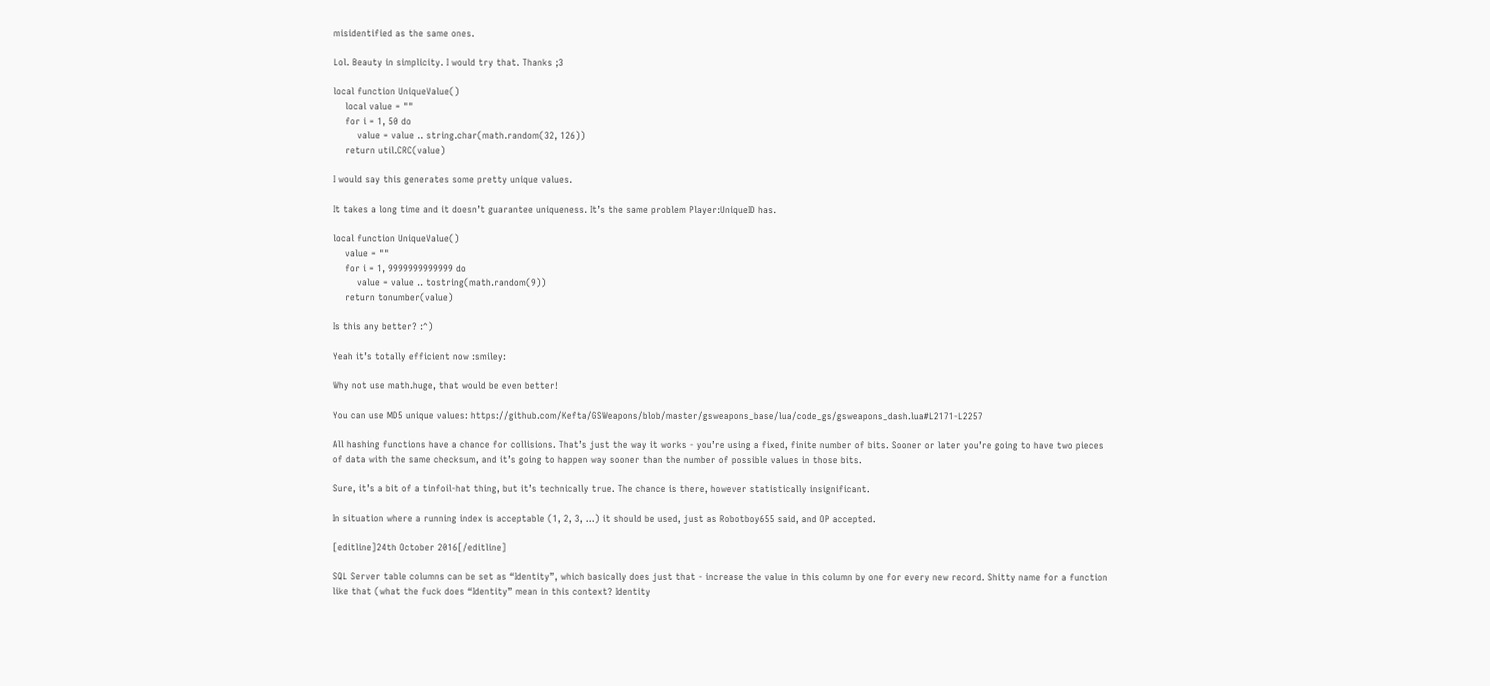misidentified as the same ones.

Lol. Beauty in simplicity. I would try that. Thanks ;3

local function UniqueValue()
    local value = ""
    for i = 1, 50 do
        value = value .. string.char(math.random(32, 126))
    return util.CRC(value)

I would say this generates some pretty unique values.

It takes a long time and it doesn’t guarantee uniqueness. It’s the same problem Player:UniqueID has.

local function UniqueValue()
    value = ""
    for i = 1, 9999999999999 do
        value = value .. tostring(math.random(9))
    return tonumber(value)

Is this any better? :^)

Yeah it’s totally efficient now :smiley:

Why not use math.huge, that would be even better!

You can use MD5 unique values: https://github.com/Kefta/GSWeapons/blob/master/gsweapons_base/lua/code_gs/gsweapons_dash.lua#L2171-L2257

All hashing functions have a chance for collisions. That’s just the way it works - you’re using a fixed, finite number of bits. Sooner or later you’re going to have two pieces of data with the same checksum, and it’s going to happen way sooner than the number of possible values in those bits.

Sure, it’s a bit of a tinfoil-hat thing, but it’s technically true. The chance is there, however statistically insignificant.

In situation where a running index is acceptable (1, 2, 3, …) it should be used, just as Robotboy655 said, and OP accepted.

[editline]24th October 2016[/editline]

SQL Server table columns can be set as “Identity”, which basically does just that - increase the value in this column by one for every new record. Shitty name for a function like that (what the fuck does “Identity” mean in this context? Identity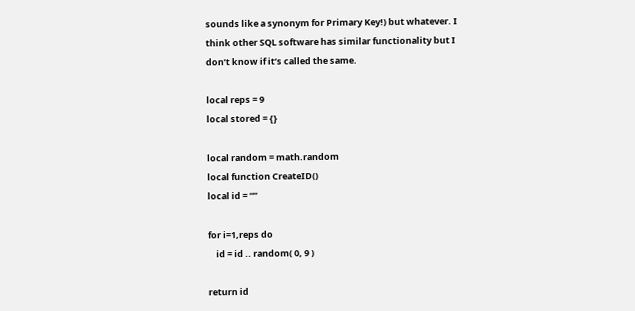sounds like a synonym for Primary Key!) but whatever. I think other SQL software has similar functionality but I don’t know if it’s called the same.

local reps = 9
local stored = {}

local random = math.random
local function CreateID()
local id = “”

for i=1,reps do
    id = id .. random( 0, 9 )

return id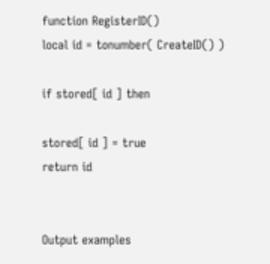function RegisterID()
local id = tonumber( CreateID() )

if stored[ id ] then

stored[ id ] = true
return id


Output examples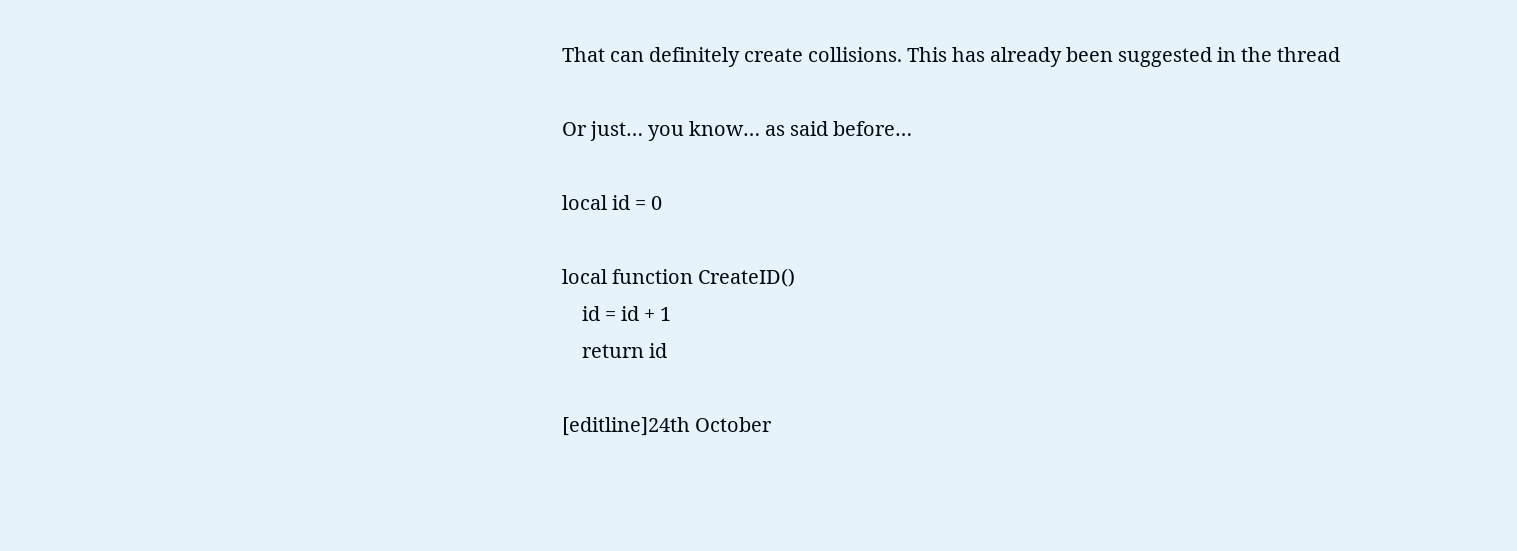That can definitely create collisions. This has already been suggested in the thread

Or just… you know… as said before…

local id = 0

local function CreateID()
    id = id + 1
    return id

[editline]24th October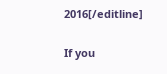2016[/editline]

If you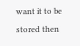want it to be stored then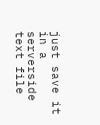just save it in a serverside text file